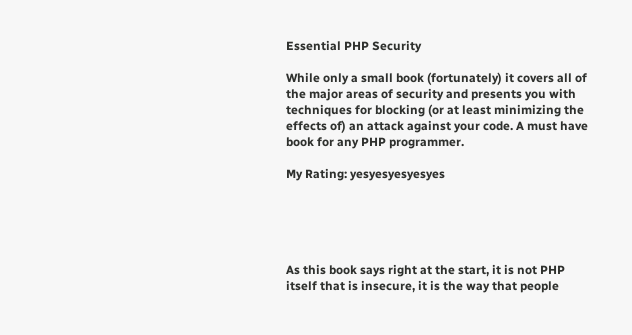Essential PHP Security

While only a small book (fortunately) it covers all of the major areas of security and presents you with techniques for blocking (or at least minimizing the effects of) an attack against your code. A must have book for any PHP programmer.

My Rating: yesyesyesyesyes





As this book says right at the start, it is not PHP itself that is insecure, it is the way that people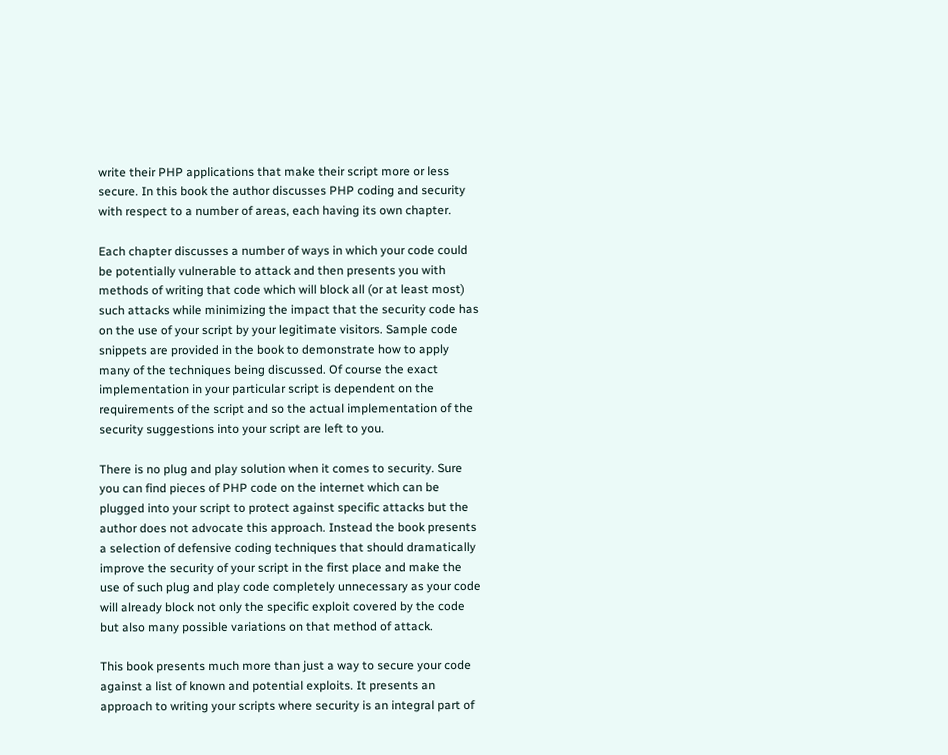write their PHP applications that make their script more or less secure. In this book the author discusses PHP coding and security with respect to a number of areas, each having its own chapter.

Each chapter discusses a number of ways in which your code could be potentially vulnerable to attack and then presents you with methods of writing that code which will block all (or at least most) such attacks while minimizing the impact that the security code has on the use of your script by your legitimate visitors. Sample code snippets are provided in the book to demonstrate how to apply many of the techniques being discussed. Of course the exact implementation in your particular script is dependent on the requirements of the script and so the actual implementation of the security suggestions into your script are left to you.

There is no plug and play solution when it comes to security. Sure you can find pieces of PHP code on the internet which can be plugged into your script to protect against specific attacks but the author does not advocate this approach. Instead the book presents a selection of defensive coding techniques that should dramatically improve the security of your script in the first place and make the use of such plug and play code completely unnecessary as your code will already block not only the specific exploit covered by the code but also many possible variations on that method of attack.

This book presents much more than just a way to secure your code against a list of known and potential exploits. It presents an approach to writing your scripts where security is an integral part of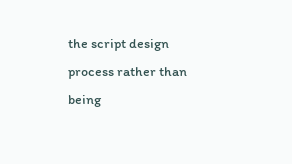the script design process rather than being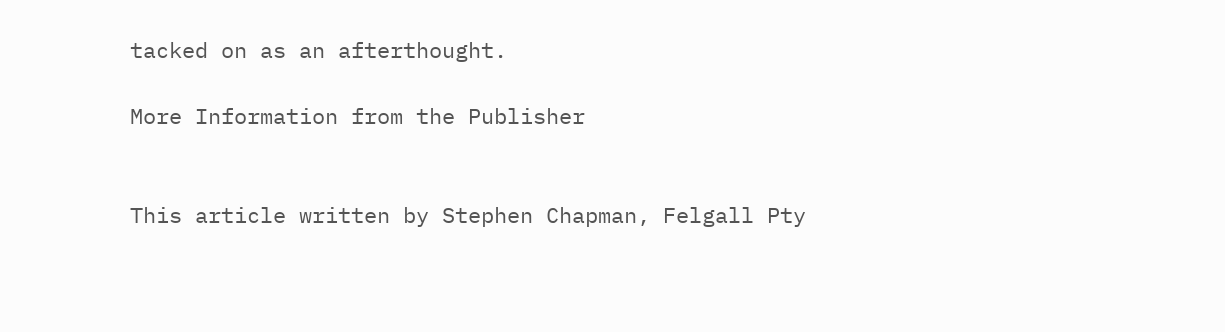tacked on as an afterthought.

More Information from the Publisher


This article written by Stephen Chapman, Felgall Pty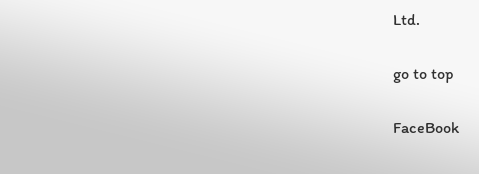Ltd.

go to top

FaceBook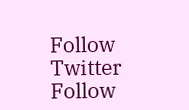Follow
Twitter Follow